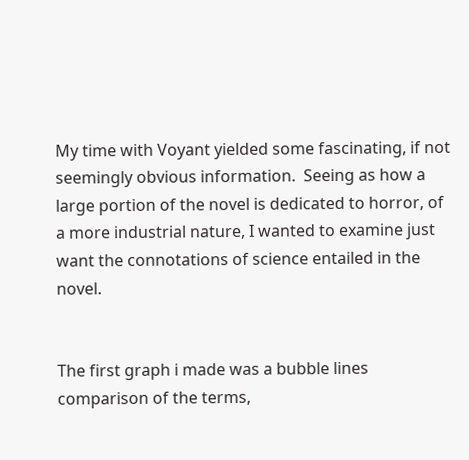My time with Voyant yielded some fascinating, if not seemingly obvious information.  Seeing as how a large portion of the novel is dedicated to horror, of a more industrial nature, I wanted to examine just want the connotations of science entailed in the novel.


The first graph i made was a bubble lines comparison of the terms,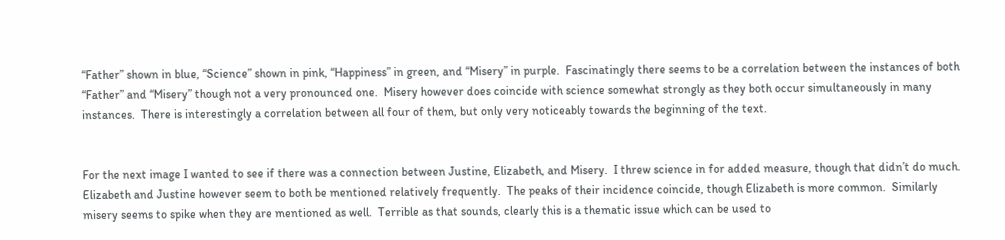“Father” shown in blue, “Science” shown in pink, “Happiness” in green, and “Misery” in purple.  Fascinatingly there seems to be a correlation between the instances of both “Father” and “Misery” though not a very pronounced one.  Misery however does coincide with science somewhat strongly as they both occur simultaneously in many instances.  There is interestingly a correlation between all four of them, but only very noticeably towards the beginning of the text.


For the next image I wanted to see if there was a connection between Justine, Elizabeth, and Misery.  I threw science in for added measure, though that didn’t do much.  Elizabeth and Justine however seem to both be mentioned relatively frequently.  The peaks of their incidence coincide, though Elizabeth is more common.  Similarly misery seems to spike when they are mentioned as well.  Terrible as that sounds, clearly this is a thematic issue which can be used to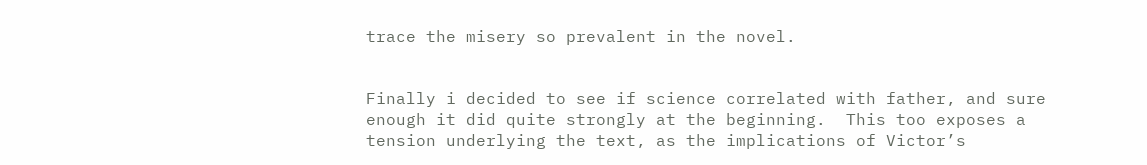trace the misery so prevalent in the novel.


Finally i decided to see if science correlated with father, and sure enough it did quite strongly at the beginning.  This too exposes a tension underlying the text, as the implications of Victor’s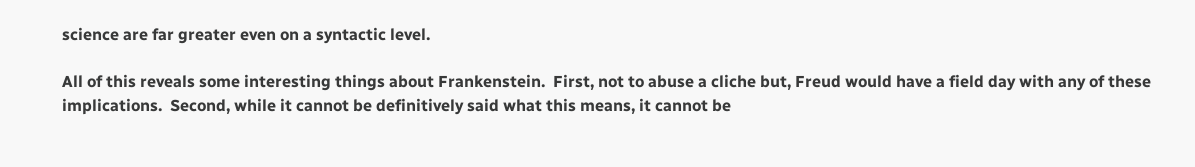science are far greater even on a syntactic level.

All of this reveals some interesting things about Frankenstein.  First, not to abuse a cliche but, Freud would have a field day with any of these implications.  Second, while it cannot be definitively said what this means, it cannot be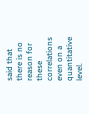said that there is no reason for these correlations even on a quantitative level.